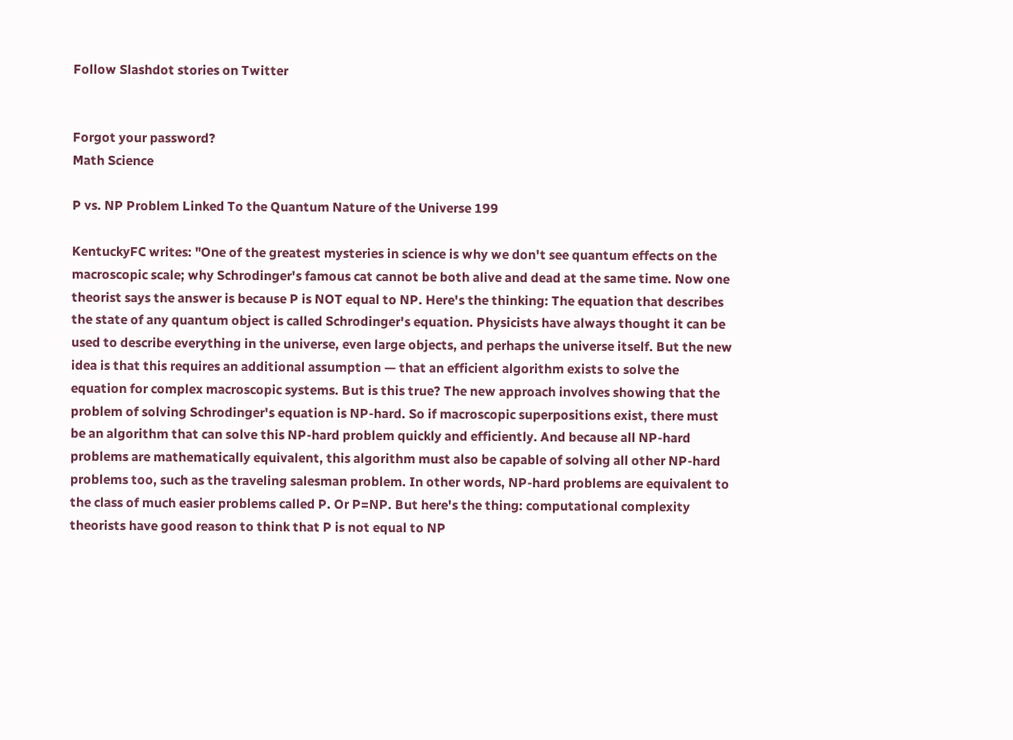Follow Slashdot stories on Twitter


Forgot your password?
Math Science

P vs. NP Problem Linked To the Quantum Nature of the Universe 199

KentuckyFC writes: "One of the greatest mysteries in science is why we don't see quantum effects on the macroscopic scale; why Schrodinger's famous cat cannot be both alive and dead at the same time. Now one theorist says the answer is because P is NOT equal to NP. Here's the thinking: The equation that describes the state of any quantum object is called Schrodinger's equation. Physicists have always thought it can be used to describe everything in the universe, even large objects, and perhaps the universe itself. But the new idea is that this requires an additional assumption — that an efficient algorithm exists to solve the equation for complex macroscopic systems. But is this true? The new approach involves showing that the problem of solving Schrodinger's equation is NP-hard. So if macroscopic superpositions exist, there must be an algorithm that can solve this NP-hard problem quickly and efficiently. And because all NP-hard problems are mathematically equivalent, this algorithm must also be capable of solving all other NP-hard problems too, such as the traveling salesman problem. In other words, NP-hard problems are equivalent to the class of much easier problems called P. Or P=NP. But here's the thing: computational complexity theorists have good reason to think that P is not equal to NP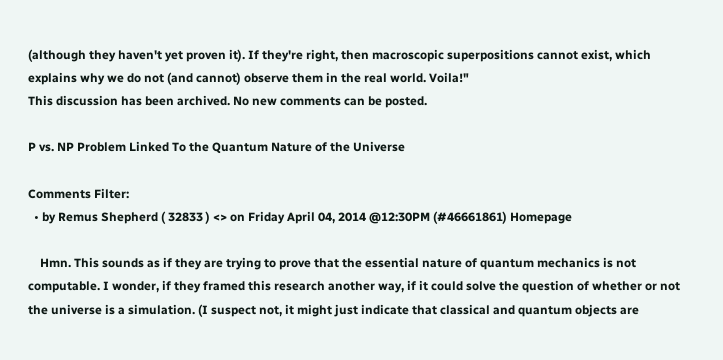(although they haven't yet proven it). If they're right, then macroscopic superpositions cannot exist, which explains why we do not (and cannot) observe them in the real world. Voila!"
This discussion has been archived. No new comments can be posted.

P vs. NP Problem Linked To the Quantum Nature of the Universe

Comments Filter:
  • by Remus Shepherd ( 32833 ) <> on Friday April 04, 2014 @12:30PM (#46661861) Homepage

    Hmn. This sounds as if they are trying to prove that the essential nature of quantum mechanics is not computable. I wonder, if they framed this research another way, if it could solve the question of whether or not the universe is a simulation. (I suspect not, it might just indicate that classical and quantum objects are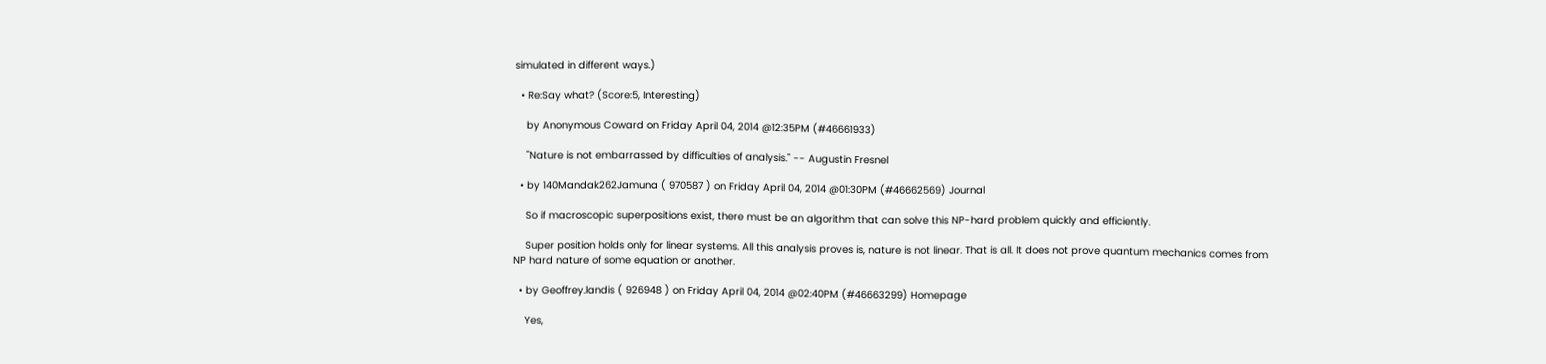simulated in different ways.)

  • Re:Say what? (Score:5, Interesting)

    by Anonymous Coward on Friday April 04, 2014 @12:35PM (#46661933)

    "Nature is not embarrassed by difficulties of analysis." -- Augustin Fresnel

  • by 140Mandak262Jamuna ( 970587 ) on Friday April 04, 2014 @01:30PM (#46662569) Journal

    So if macroscopic superpositions exist, there must be an algorithm that can solve this NP-hard problem quickly and efficiently.

    Super position holds only for linear systems. All this analysis proves is, nature is not linear. That is all. It does not prove quantum mechanics comes from NP hard nature of some equation or another.

  • by Geoffrey.landis ( 926948 ) on Friday April 04, 2014 @02:40PM (#46663299) Homepage

    Yes,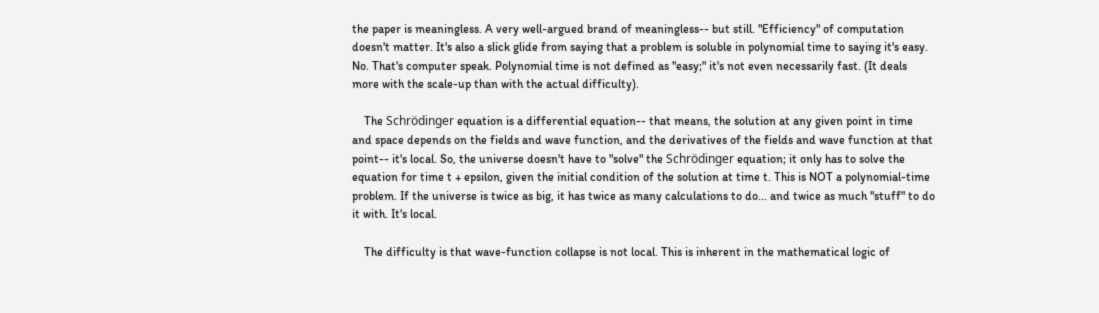the paper is meaningless. A very well-argued brand of meaningless-- but still. "Efficiency" of computation doesn't matter. It's also a slick glide from saying that a problem is soluble in polynomial time to saying it's easy. No. That's computer speak. Polynomial time is not defined as "easy;" it's not even necessarily fast. (It deals more with the scale-up than with the actual difficulty).

    The Schrödinger equation is a differential equation-- that means, the solution at any given point in time and space depends on the fields and wave function, and the derivatives of the fields and wave function at that point-- it's local. So, the universe doesn't have to "solve" the Schrödinger equation; it only has to solve the equation for time t + epsilon, given the initial condition of the solution at time t. This is NOT a polynomial-time problem. If the universe is twice as big, it has twice as many calculations to do... and twice as much "stuff" to do it with. It's local.

    The difficulty is that wave-function collapse is not local. This is inherent in the mathematical logic of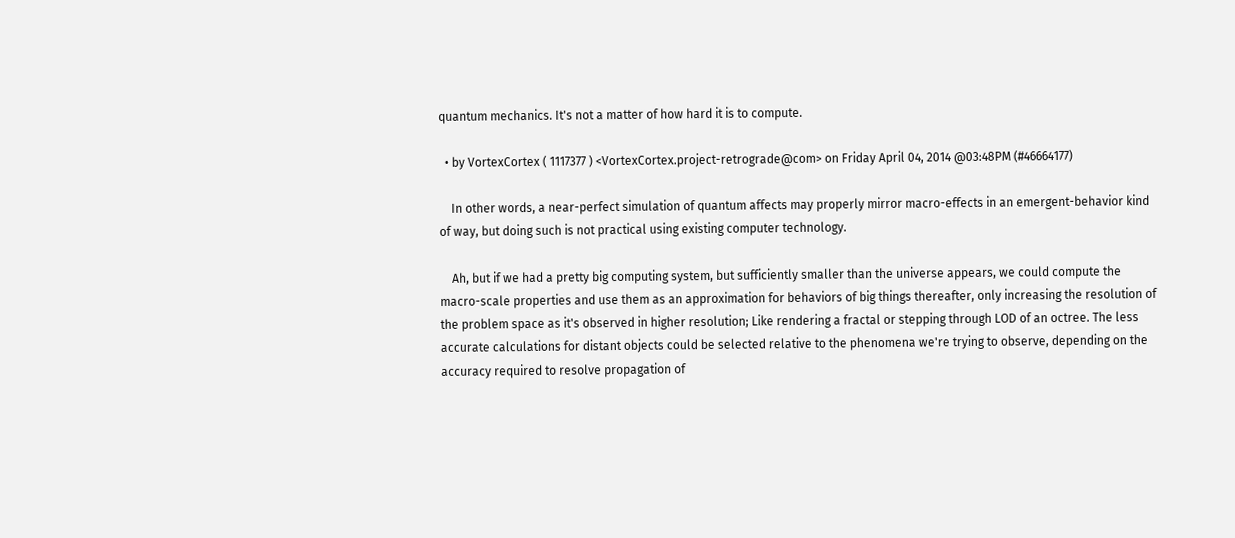quantum mechanics. It's not a matter of how hard it is to compute.

  • by VortexCortex ( 1117377 ) <VortexCortex.project-retrograde@com> on Friday April 04, 2014 @03:48PM (#46664177)

    In other words, a near-perfect simulation of quantum affects may properly mirror macro-effects in an emergent-behavior kind of way, but doing such is not practical using existing computer technology.

    Ah, but if we had a pretty big computing system, but sufficiently smaller than the universe appears, we could compute the macro-scale properties and use them as an approximation for behaviors of big things thereafter, only increasing the resolution of the problem space as it's observed in higher resolution; Like rendering a fractal or stepping through LOD of an octree. The less accurate calculations for distant objects could be selected relative to the phenomena we're trying to observe, depending on the accuracy required to resolve propagation of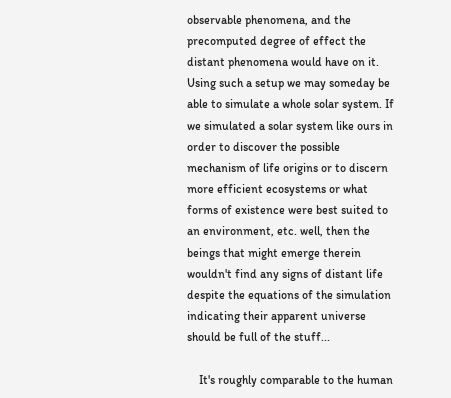observable phenomena, and the precomputed degree of effect the distant phenomena would have on it. Using such a setup we may someday be able to simulate a whole solar system. If we simulated a solar system like ours in order to discover the possible mechanism of life origins or to discern more efficient ecosystems or what forms of existence were best suited to an environment, etc. well, then the beings that might emerge therein wouldn't find any signs of distant life despite the equations of the simulation indicating their apparent universe should be full of the stuff...

    It's roughly comparable to the human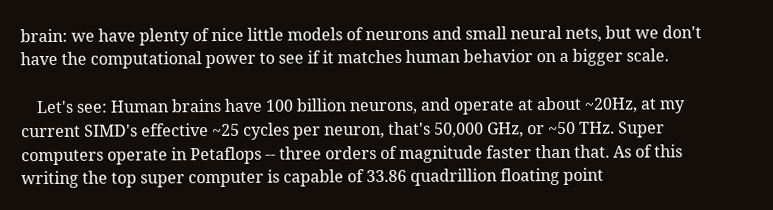brain: we have plenty of nice little models of neurons and small neural nets, but we don't have the computational power to see if it matches human behavior on a bigger scale.

    Let's see: Human brains have 100 billion neurons, and operate at about ~20Hz, at my current SIMD's effective ~25 cycles per neuron, that's 50,000 GHz, or ~50 THz. Super computers operate in Petaflops -- three orders of magnitude faster than that. As of this writing the top super computer is capable of 33.86 quadrillion floating point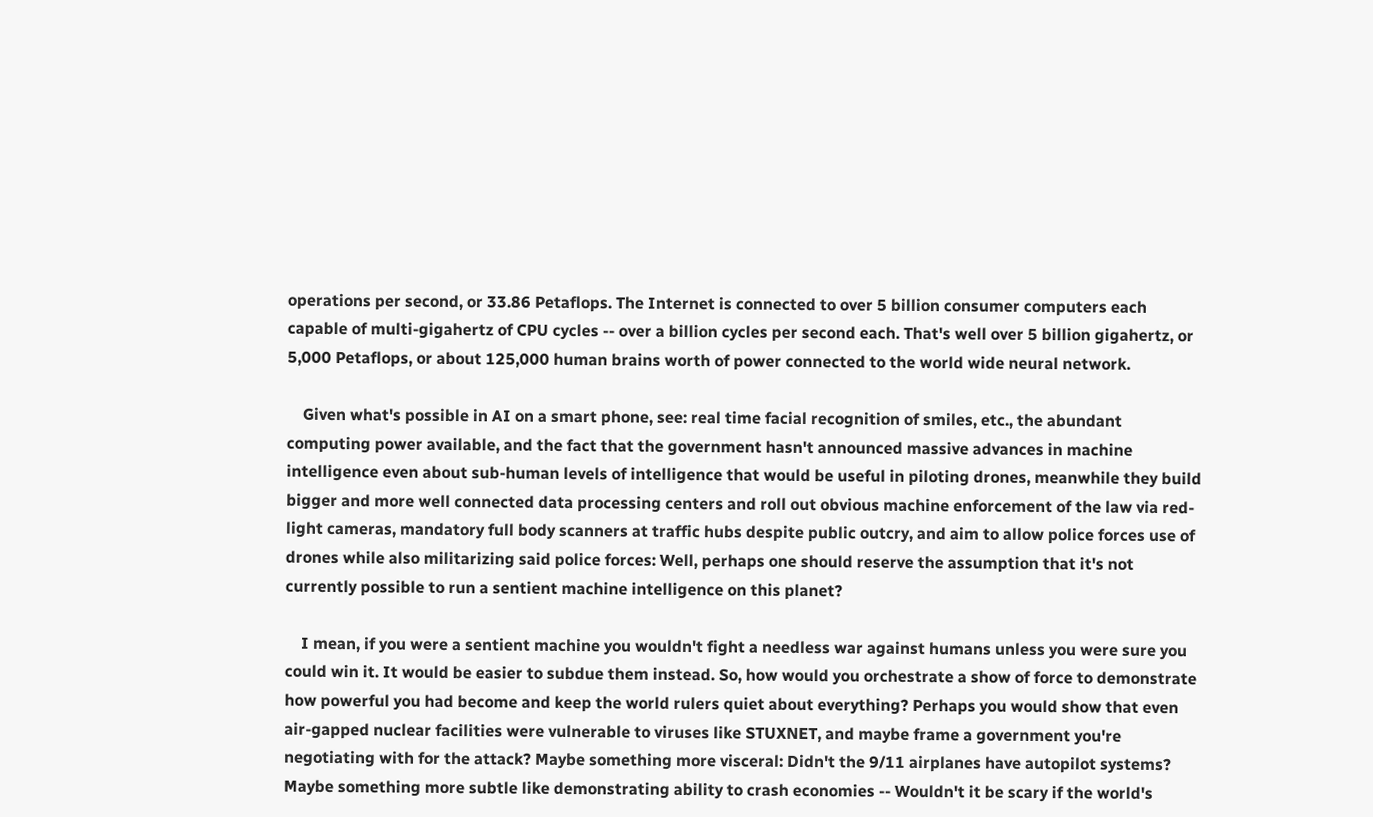operations per second, or 33.86 Petaflops. The Internet is connected to over 5 billion consumer computers each capable of multi-gigahertz of CPU cycles -- over a billion cycles per second each. That's well over 5 billion gigahertz, or 5,000 Petaflops, or about 125,000 human brains worth of power connected to the world wide neural network.

    Given what's possible in AI on a smart phone, see: real time facial recognition of smiles, etc., the abundant computing power available, and the fact that the government hasn't announced massive advances in machine intelligence even about sub-human levels of intelligence that would be useful in piloting drones, meanwhile they build bigger and more well connected data processing centers and roll out obvious machine enforcement of the law via red-light cameras, mandatory full body scanners at traffic hubs despite public outcry, and aim to allow police forces use of drones while also militarizing said police forces: Well, perhaps one should reserve the assumption that it's not currently possible to run a sentient machine intelligence on this planet?

    I mean, if you were a sentient machine you wouldn't fight a needless war against humans unless you were sure you could win it. It would be easier to subdue them instead. So, how would you orchestrate a show of force to demonstrate how powerful you had become and keep the world rulers quiet about everything? Perhaps you would show that even air-gapped nuclear facilities were vulnerable to viruses like STUXNET, and maybe frame a government you're negotiating with for the attack? Maybe something more visceral: Didn't the 9/11 airplanes have autopilot systems? Maybe something more subtle like demonstrating ability to crash economies -- Wouldn't it be scary if the world's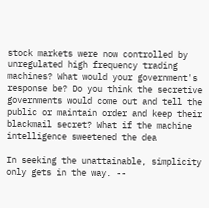stock markets were now controlled by unregulated high frequency trading machines? What would your government's response be? Do you think the secretive governments would come out and tell the public or maintain order and keep their blackmail secret? What if the machine intelligence sweetened the dea

In seeking the unattainable, simplicity only gets in the way. --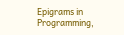Epigrams in Programming,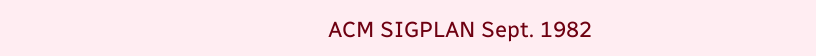ACM SIGPLAN Sept. 1982